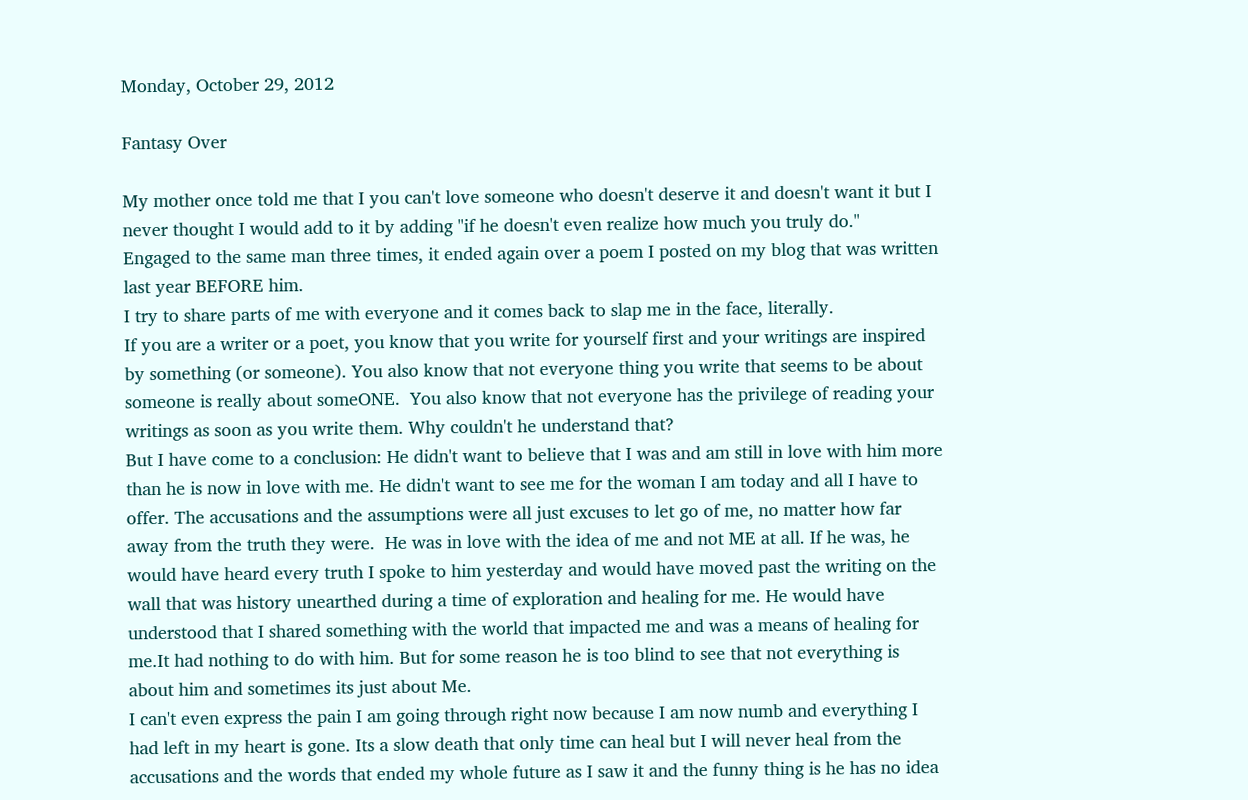Monday, October 29, 2012

Fantasy Over

My mother once told me that I you can't love someone who doesn't deserve it and doesn't want it but I never thought I would add to it by adding "if he doesn't even realize how much you truly do."
Engaged to the same man three times, it ended again over a poem I posted on my blog that was written last year BEFORE him.
I try to share parts of me with everyone and it comes back to slap me in the face, literally.
If you are a writer or a poet, you know that you write for yourself first and your writings are inspired by something (or someone). You also know that not everyone thing you write that seems to be about someone is really about someONE.  You also know that not everyone has the privilege of reading your writings as soon as you write them. Why couldn't he understand that?
But I have come to a conclusion: He didn't want to believe that I was and am still in love with him more than he is now in love with me. He didn't want to see me for the woman I am today and all I have to offer. The accusations and the assumptions were all just excuses to let go of me, no matter how far away from the truth they were.  He was in love with the idea of me and not ME at all. If he was, he would have heard every truth I spoke to him yesterday and would have moved past the writing on the wall that was history unearthed during a time of exploration and healing for me. He would have understood that I shared something with the world that impacted me and was a means of healing for me.It had nothing to do with him. But for some reason he is too blind to see that not everything is about him and sometimes its just about Me.
I can't even express the pain I am going through right now because I am now numb and everything I had left in my heart is gone. Its a slow death that only time can heal but I will never heal from the accusations and the words that ended my whole future as I saw it and the funny thing is he has no idea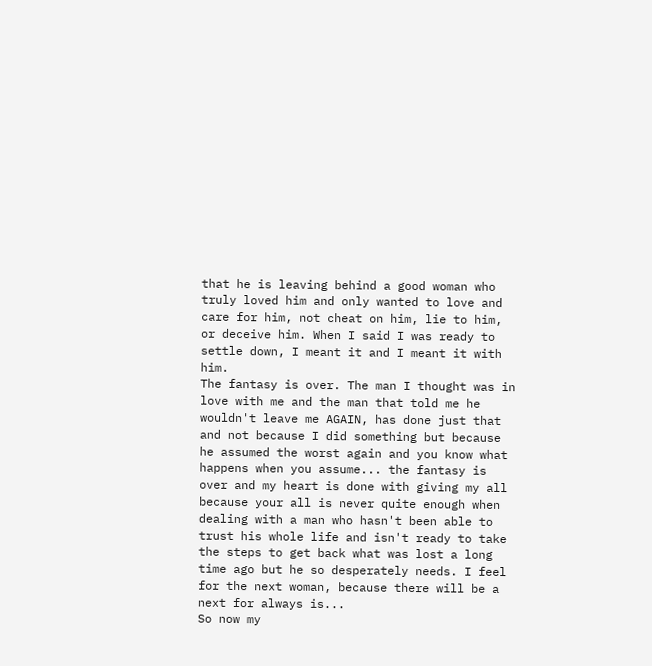that he is leaving behind a good woman who truly loved him and only wanted to love and care for him, not cheat on him, lie to him, or deceive him. When I said I was ready to settle down, I meant it and I meant it with him.
The fantasy is over. The man I thought was in love with me and the man that told me he wouldn't leave me AGAIN, has done just that and not because I did something but because he assumed the worst again and you know what happens when you assume... the fantasy is over and my heart is done with giving my all because your all is never quite enough when dealing with a man who hasn't been able to trust his whole life and isn't ready to take the steps to get back what was lost a long time ago but he so desperately needs. I feel for the next woman, because there will be a next for always is...
So now my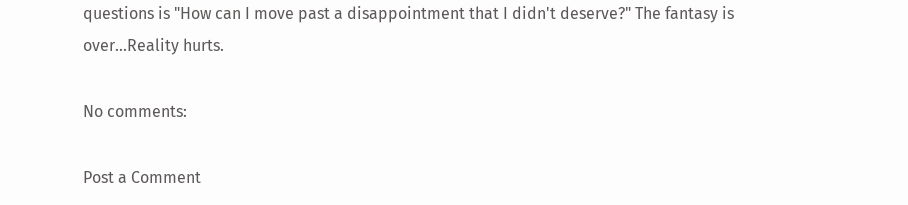questions is "How can I move past a disappointment that I didn't deserve?" The fantasy is over...Reality hurts.

No comments:

Post a Comment